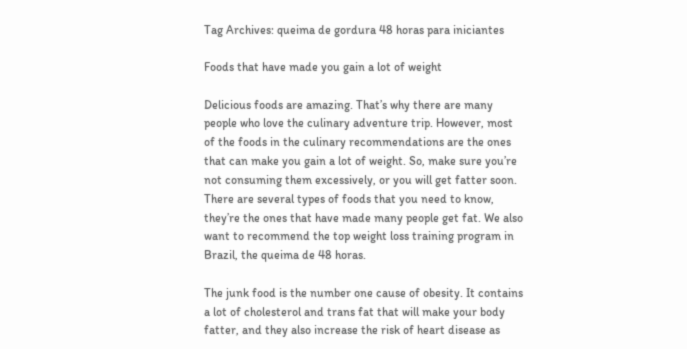Tag Archives: queima de gordura 48 horas para iniciantes

Foods that have made you gain a lot of weight

Delicious foods are amazing. That’s why there are many people who love the culinary adventure trip. However, most of the foods in the culinary recommendations are the ones that can make you gain a lot of weight. So, make sure you’re not consuming them excessively, or you will get fatter soon. There are several types of foods that you need to know, they’re the ones that have made many people get fat. We also want to recommend the top weight loss training program in Brazil, the queima de 48 horas.

The junk food is the number one cause of obesity. It contains a lot of cholesterol and trans fat that will make your body fatter, and they also increase the risk of heart disease as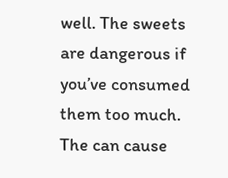well. The sweets are dangerous if you’ve consumed them too much. The can cause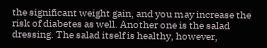the significant weight gain, and you may increase the risk of diabetes as well. Another one is the salad dressing. The salad itself is healthy, however,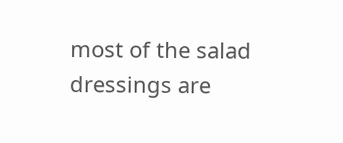most of the salad dressings are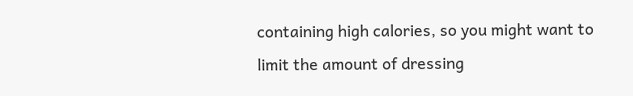containing high calories, so you might want to limit the amount of dressing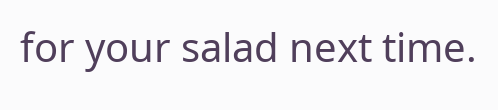for your salad next time.